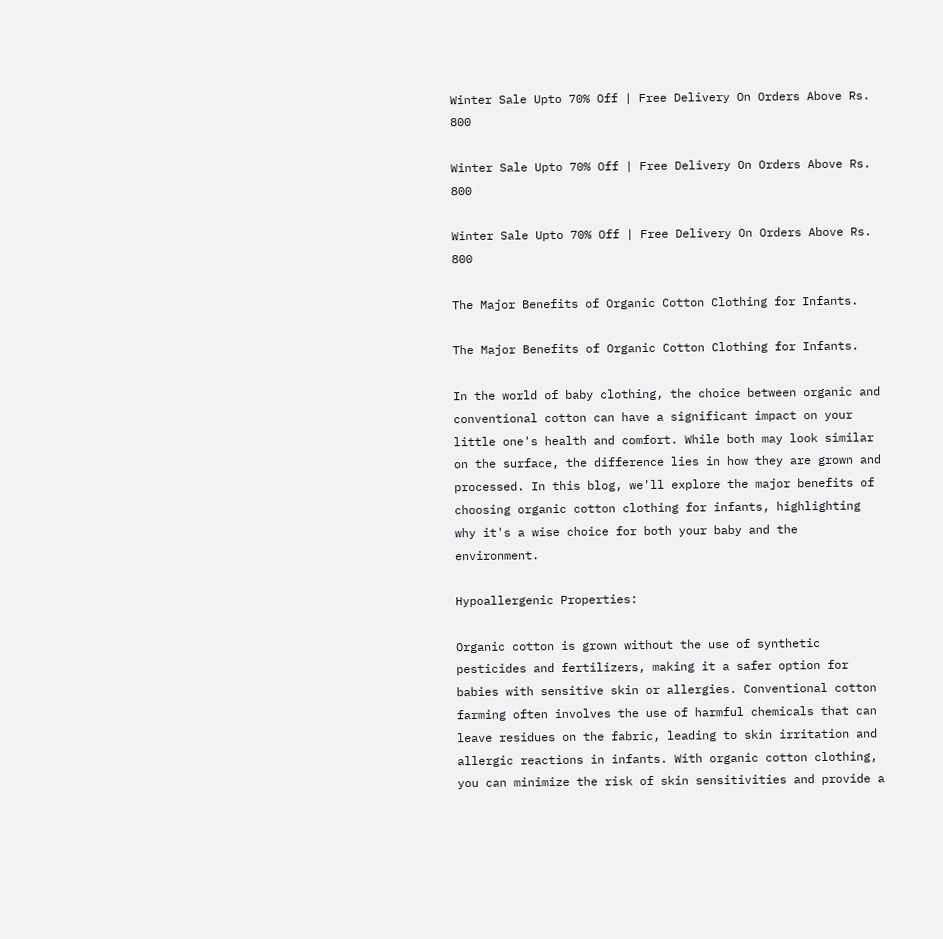Winter Sale Upto 70% Off | Free Delivery On Orders Above Rs. 800

Winter Sale Upto 70% Off | Free Delivery On Orders Above Rs. 800

Winter Sale Upto 70% Off | Free Delivery On Orders Above Rs. 800

The Major Benefits of Organic Cotton Clothing for Infants.

The Major Benefits of Organic Cotton Clothing for Infants.

In the world of baby clothing, the choice between organic and conventional cotton can have a significant impact on your little one's health and comfort. While both may look similar on the surface, the difference lies in how they are grown and processed. In this blog, we'll explore the major benefits of choosing organic cotton clothing for infants, highlighting why it's a wise choice for both your baby and the environment.

Hypoallergenic Properties:

Organic cotton is grown without the use of synthetic pesticides and fertilizers, making it a safer option for babies with sensitive skin or allergies. Conventional cotton farming often involves the use of harmful chemicals that can leave residues on the fabric, leading to skin irritation and allergic reactions in infants. With organic cotton clothing, you can minimize the risk of skin sensitivities and provide a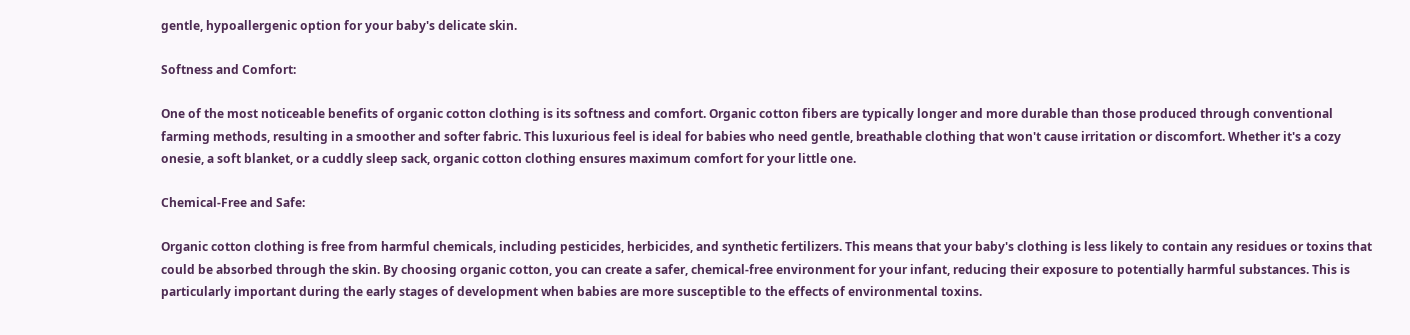gentle, hypoallergenic option for your baby's delicate skin.

Softness and Comfort:

One of the most noticeable benefits of organic cotton clothing is its softness and comfort. Organic cotton fibers are typically longer and more durable than those produced through conventional farming methods, resulting in a smoother and softer fabric. This luxurious feel is ideal for babies who need gentle, breathable clothing that won't cause irritation or discomfort. Whether it's a cozy onesie, a soft blanket, or a cuddly sleep sack, organic cotton clothing ensures maximum comfort for your little one.

Chemical-Free and Safe:

Organic cotton clothing is free from harmful chemicals, including pesticides, herbicides, and synthetic fertilizers. This means that your baby's clothing is less likely to contain any residues or toxins that could be absorbed through the skin. By choosing organic cotton, you can create a safer, chemical-free environment for your infant, reducing their exposure to potentially harmful substances. This is particularly important during the early stages of development when babies are more susceptible to the effects of environmental toxins.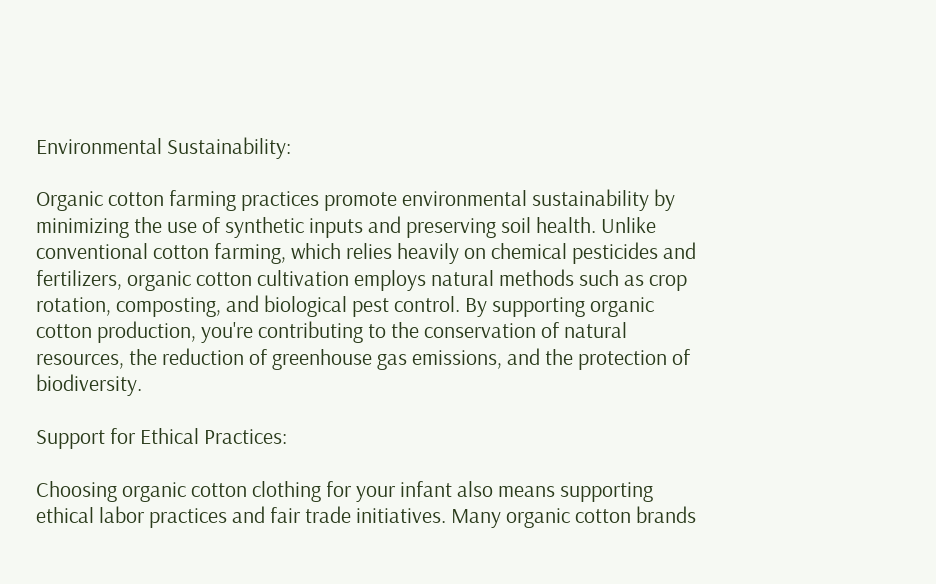Environmental Sustainability:

Organic cotton farming practices promote environmental sustainability by minimizing the use of synthetic inputs and preserving soil health. Unlike conventional cotton farming, which relies heavily on chemical pesticides and fertilizers, organic cotton cultivation employs natural methods such as crop rotation, composting, and biological pest control. By supporting organic cotton production, you're contributing to the conservation of natural resources, the reduction of greenhouse gas emissions, and the protection of biodiversity.

Support for Ethical Practices:

Choosing organic cotton clothing for your infant also means supporting ethical labor practices and fair trade initiatives. Many organic cotton brands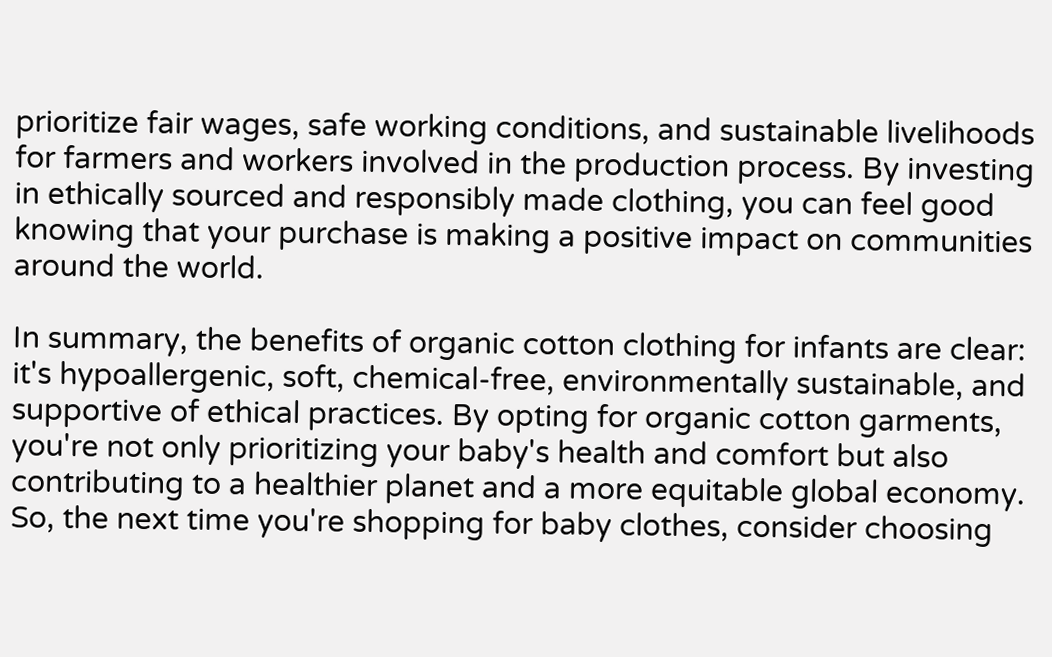prioritize fair wages, safe working conditions, and sustainable livelihoods for farmers and workers involved in the production process. By investing in ethically sourced and responsibly made clothing, you can feel good knowing that your purchase is making a positive impact on communities around the world.

In summary, the benefits of organic cotton clothing for infants are clear: it's hypoallergenic, soft, chemical-free, environmentally sustainable, and supportive of ethical practices. By opting for organic cotton garments, you're not only prioritizing your baby's health and comfort but also contributing to a healthier planet and a more equitable global economy. So, the next time you're shopping for baby clothes, consider choosing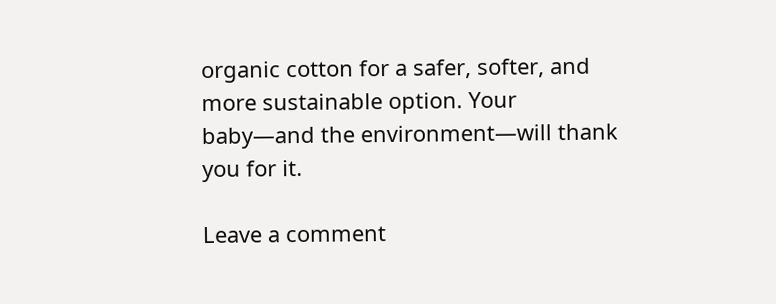organic cotton for a safer, softer, and more sustainable option. Your baby—and the environment—will thank you for it.

Leave a comment